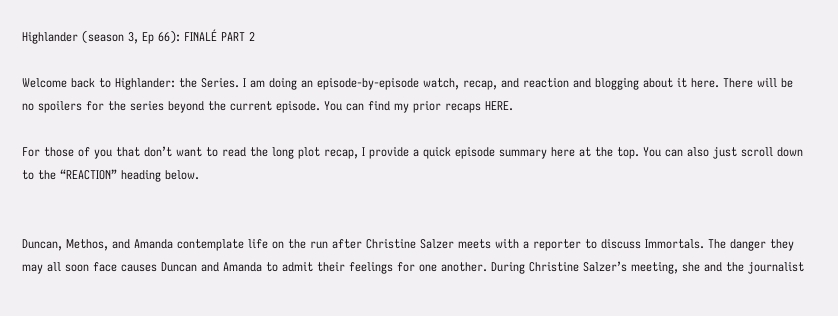Highlander (season 3, Ep 66): FINALÉ PART 2

Welcome back to Highlander: the Series. I am doing an episode-by-episode watch, recap, and reaction and blogging about it here. There will be no spoilers for the series beyond the current episode. You can find my prior recaps HERE.

For those of you that don’t want to read the long plot recap, I provide a quick episode summary here at the top. You can also just scroll down to the “REACTION” heading below.


Duncan, Methos, and Amanda contemplate life on the run after Christine Salzer meets with a reporter to discuss Immortals. The danger they may all soon face causes Duncan and Amanda to admit their feelings for one another. During Christine Salzer’s meeting, she and the journalist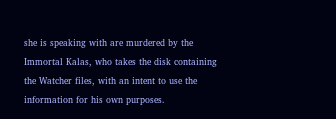she is speaking with are murdered by the Immortal Kalas, who takes the disk containing the Watcher files, with an intent to use the information for his own purposes.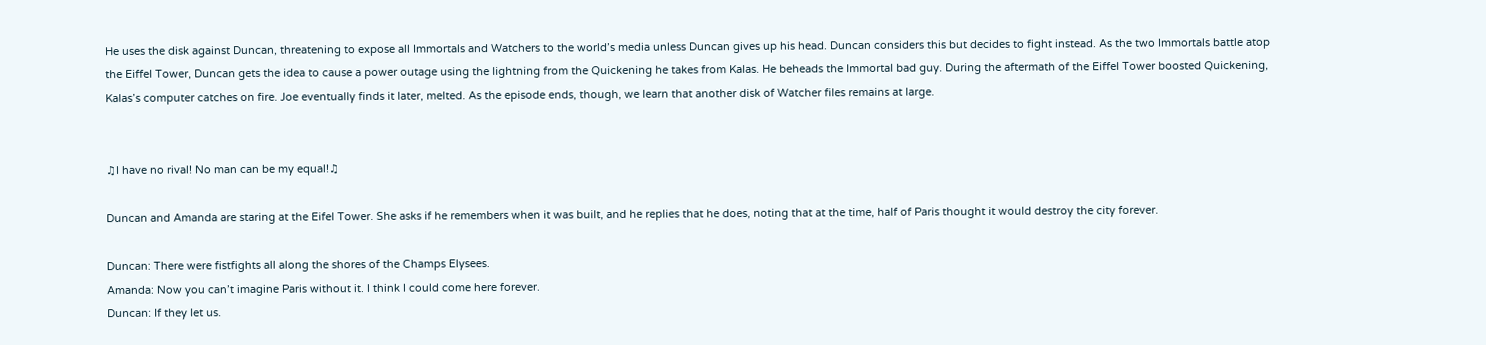He uses the disk against Duncan, threatening to expose all Immortals and Watchers to the world’s media unless Duncan gives up his head. Duncan considers this but decides to fight instead. As the two Immortals battle atop the Eiffel Tower, Duncan gets the idea to cause a power outage using the lightning from the Quickening he takes from Kalas. He beheads the Immortal bad guy. During the aftermath of the Eiffel Tower boosted Quickening, Kalas’s computer catches on fire. Joe eventually finds it later, melted. As the episode ends, though, we learn that another disk of Watcher files remains at large.


♫I have no rival! No man can be my equal!♫

Duncan and Amanda are staring at the Eifel Tower. She asks if he remembers when it was built, and he replies that he does, noting that at the time, half of Paris thought it would destroy the city forever.

Duncan: There were fistfights all along the shores of the Champs Elysees.
Amanda: Now you can’t imagine Paris without it. I think I could come here forever.
Duncan: If they let us.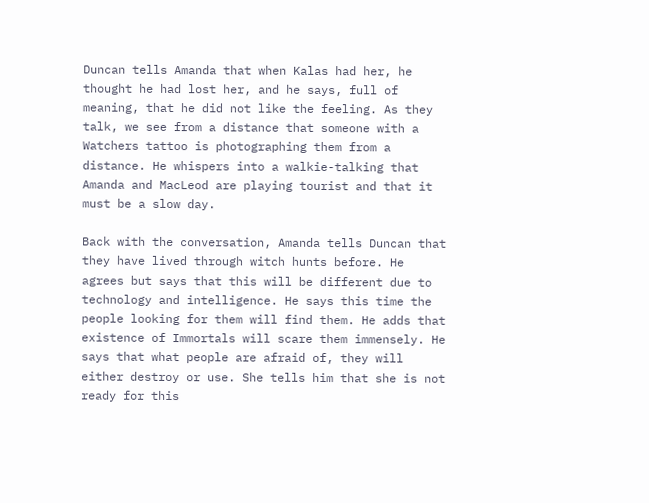Duncan tells Amanda that when Kalas had her, he thought he had lost her, and he says, full of meaning, that he did not like the feeling. As they talk, we see from a distance that someone with a Watchers tattoo is photographing them from a distance. He whispers into a walkie-talking that Amanda and MacLeod are playing tourist and that it must be a slow day.

Back with the conversation, Amanda tells Duncan that they have lived through witch hunts before. He agrees but says that this will be different due to technology and intelligence. He says this time the people looking for them will find them. He adds that existence of Immortals will scare them immensely. He says that what people are afraid of, they will either destroy or use. She tells him that she is not ready for this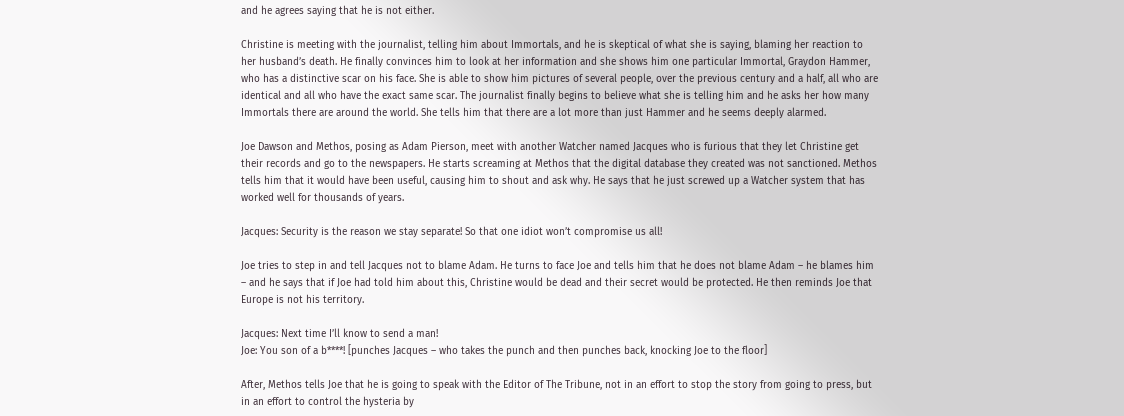and he agrees saying that he is not either.

Christine is meeting with the journalist, telling him about Immortals, and he is skeptical of what she is saying, blaming her reaction to her husband’s death. He finally convinces him to look at her information and she shows him one particular Immortal, Graydon Hammer, who has a distinctive scar on his face. She is able to show him pictures of several people, over the previous century and a half, all who are identical and all who have the exact same scar. The journalist finally begins to believe what she is telling him and he asks her how many Immortals there are around the world. She tells him that there are a lot more than just Hammer and he seems deeply alarmed.

Joe Dawson and Methos, posing as Adam Pierson, meet with another Watcher named Jacques who is furious that they let Christine get their records and go to the newspapers. He starts screaming at Methos that the digital database they created was not sanctioned. Methos tells him that it would have been useful, causing him to shout and ask why. He says that he just screwed up a Watcher system that has worked well for thousands of years.

Jacques: Security is the reason we stay separate! So that one idiot won’t compromise us all!

Joe tries to step in and tell Jacques not to blame Adam. He turns to face Joe and tells him that he does not blame Adam – he blames him – and he says that if Joe had told him about this, Christine would be dead and their secret would be protected. He then reminds Joe that Europe is not his territory.

Jacques: Next time I’ll know to send a man!
Joe: You son of a b****! [punches Jacques – who takes the punch and then punches back, knocking Joe to the floor]

After, Methos tells Joe that he is going to speak with the Editor of The Tribune, not in an effort to stop the story from going to press, but in an effort to control the hysteria by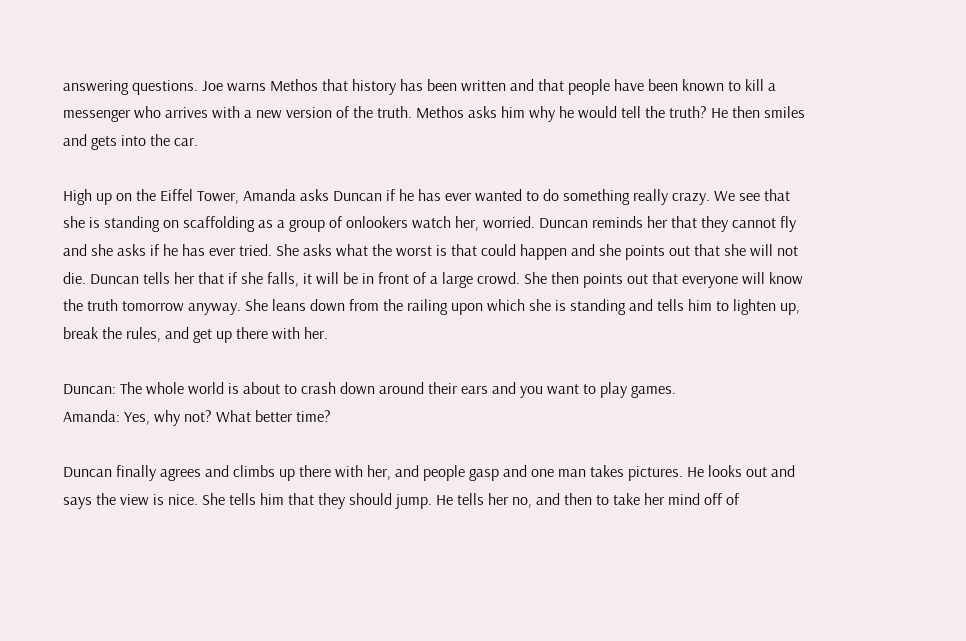answering questions. Joe warns Methos that history has been written and that people have been known to kill a messenger who arrives with a new version of the truth. Methos asks him why he would tell the truth? He then smiles and gets into the car.

High up on the Eiffel Tower, Amanda asks Duncan if he has ever wanted to do something really crazy. We see that she is standing on scaffolding as a group of onlookers watch her, worried. Duncan reminds her that they cannot fly and she asks if he has ever tried. She asks what the worst is that could happen and she points out that she will not die. Duncan tells her that if she falls, it will be in front of a large crowd. She then points out that everyone will know the truth tomorrow anyway. She leans down from the railing upon which she is standing and tells him to lighten up, break the rules, and get up there with her.

Duncan: The whole world is about to crash down around their ears and you want to play games.
Amanda: Yes, why not? What better time?

Duncan finally agrees and climbs up there with her, and people gasp and one man takes pictures. He looks out and says the view is nice. She tells him that they should jump. He tells her no, and then to take her mind off of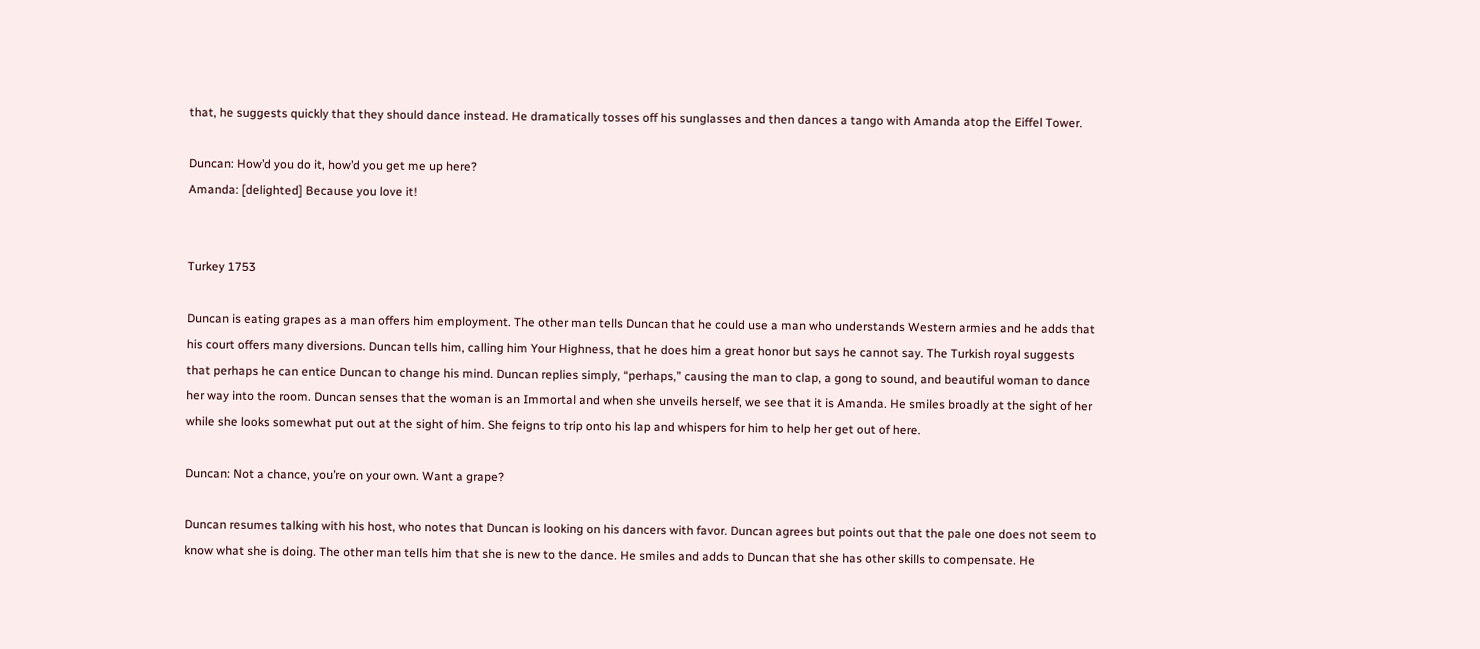that, he suggests quickly that they should dance instead. He dramatically tosses off his sunglasses and then dances a tango with Amanda atop the Eiffel Tower.

Duncan: How’d you do it, how’d you get me up here?
Amanda: [delighted] Because you love it!


Turkey 1753

Duncan is eating grapes as a man offers him employment. The other man tells Duncan that he could use a man who understands Western armies and he adds that his court offers many diversions. Duncan tells him, calling him Your Highness, that he does him a great honor but says he cannot say. The Turkish royal suggests that perhaps he can entice Duncan to change his mind. Duncan replies simply, “perhaps,” causing the man to clap, a gong to sound, and beautiful woman to dance her way into the room. Duncan senses that the woman is an Immortal and when she unveils herself, we see that it is Amanda. He smiles broadly at the sight of her while she looks somewhat put out at the sight of him. She feigns to trip onto his lap and whispers for him to help her get out of here.

Duncan: Not a chance, you’re on your own. Want a grape?

Duncan resumes talking with his host, who notes that Duncan is looking on his dancers with favor. Duncan agrees but points out that the pale one does not seem to know what she is doing. The other man tells him that she is new to the dance. He smiles and adds to Duncan that she has other skills to compensate. He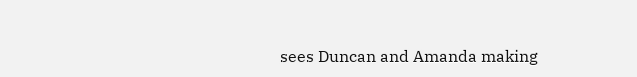sees Duncan and Amanda making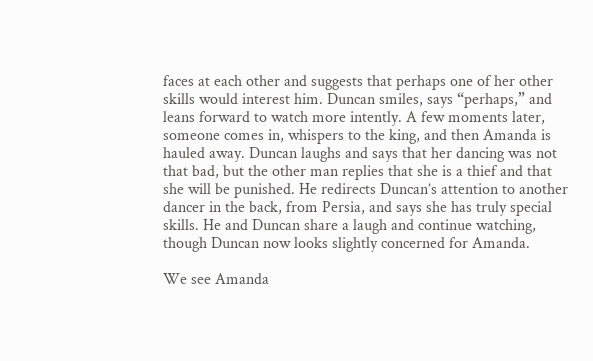faces at each other and suggests that perhaps one of her other skills would interest him. Duncan smiles, says “perhaps,” and leans forward to watch more intently. A few moments later, someone comes in, whispers to the king, and then Amanda is hauled away. Duncan laughs and says that her dancing was not that bad, but the other man replies that she is a thief and that she will be punished. He redirects Duncan’s attention to another dancer in the back, from Persia, and says she has truly special skills. He and Duncan share a laugh and continue watching, though Duncan now looks slightly concerned for Amanda.

We see Amanda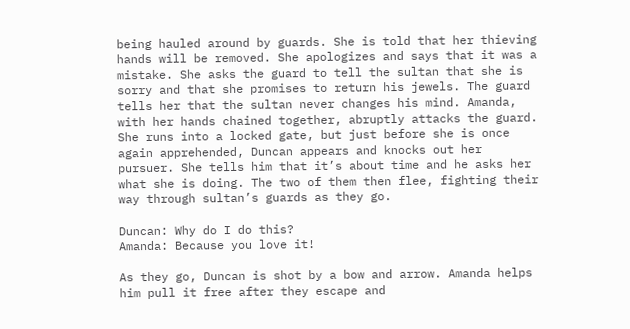being hauled around by guards. She is told that her thieving hands will be removed. She apologizes and says that it was a mistake. She asks the guard to tell the sultan that she is sorry and that she promises to return his jewels. The guard tells her that the sultan never changes his mind. Amanda, with her hands chained together, abruptly attacks the guard. She runs into a locked gate, but just before she is once again apprehended, Duncan appears and knocks out her pursuer. She tells him that it’s about time and he asks her what she is doing. The two of them then flee, fighting their way through sultan’s guards as they go.

Duncan: Why do I do this?
Amanda: Because you love it!

As they go, Duncan is shot by a bow and arrow. Amanda helps him pull it free after they escape and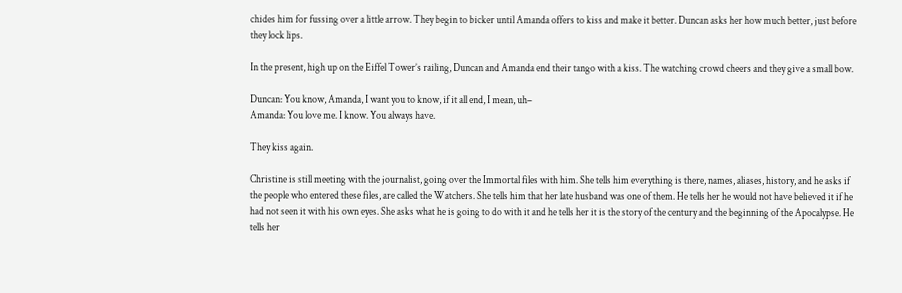chides him for fussing over a little arrow. They begin to bicker until Amanda offers to kiss and make it better. Duncan asks her how much better, just before they lock lips.

In the present, high up on the Eiffel Tower’s railing, Duncan and Amanda end their tango with a kiss. The watching crowd cheers and they give a small bow.

Duncan: You know, Amanda, I want you to know, if it all end, I mean, uh–
Amanda: You love me. I know. You always have.

They kiss again.

Christine is still meeting with the journalist, going over the Immortal files with him. She tells him everything is there, names, aliases, history, and he asks if the people who entered these files, are called the Watchers. She tells him that her late husband was one of them. He tells her he would not have believed it if he had not seen it with his own eyes. She asks what he is going to do with it and he tells her it is the story of the century and the beginning of the Apocalypse. He tells her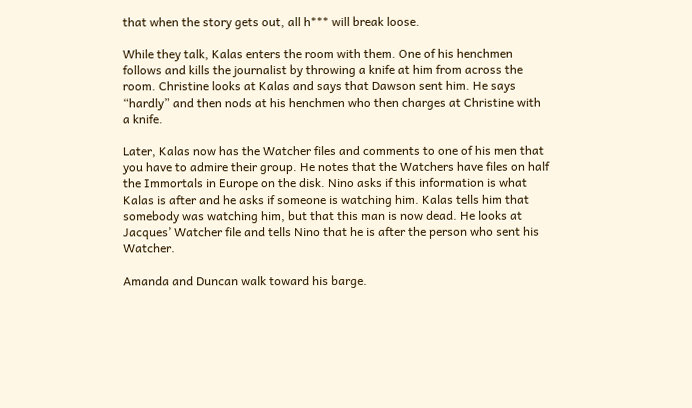that when the story gets out, all h*** will break loose.

While they talk, Kalas enters the room with them. One of his henchmen follows and kills the journalist by throwing a knife at him from across the room. Christine looks at Kalas and says that Dawson sent him. He says “hardly” and then nods at his henchmen who then charges at Christine with a knife.

Later, Kalas now has the Watcher files and comments to one of his men that you have to admire their group. He notes that the Watchers have files on half the Immortals in Europe on the disk. Nino asks if this information is what Kalas is after and he asks if someone is watching him. Kalas tells him that somebody was watching him, but that this man is now dead. He looks at Jacques’ Watcher file and tells Nino that he is after the person who sent his Watcher.

Amanda and Duncan walk toward his barge.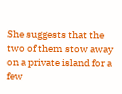She suggests that the two of them stow away on a private island for a few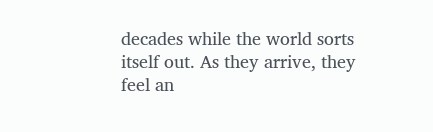decades while the world sorts itself out. As they arrive, they feel an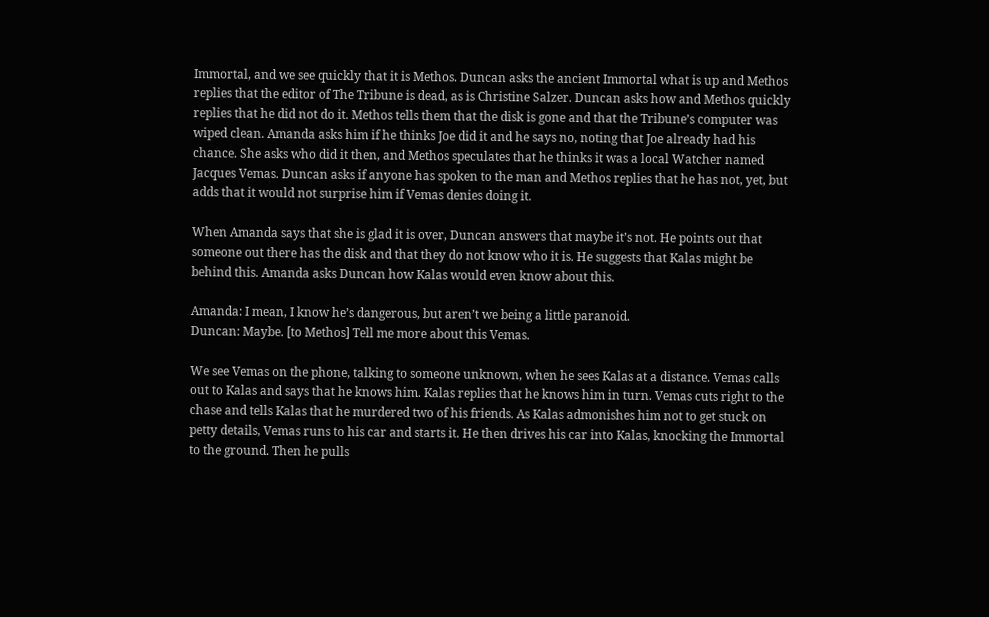Immortal, and we see quickly that it is Methos. Duncan asks the ancient Immortal what is up and Methos replies that the editor of The Tribune is dead, as is Christine Salzer. Duncan asks how and Methos quickly replies that he did not do it. Methos tells them that the disk is gone and that the Tribune’s computer was wiped clean. Amanda asks him if he thinks Joe did it and he says no, noting that Joe already had his chance. She asks who did it then, and Methos speculates that he thinks it was a local Watcher named Jacques Vemas. Duncan asks if anyone has spoken to the man and Methos replies that he has not, yet, but adds that it would not surprise him if Vemas denies doing it.

When Amanda says that she is glad it is over, Duncan answers that maybe it’s not. He points out that someone out there has the disk and that they do not know who it is. He suggests that Kalas might be behind this. Amanda asks Duncan how Kalas would even know about this.

Amanda: I mean, I know he’s dangerous, but aren’t we being a little paranoid.
Duncan: Maybe. [to Methos] Tell me more about this Vemas.

We see Vemas on the phone, talking to someone unknown, when he sees Kalas at a distance. Vemas calls out to Kalas and says that he knows him. Kalas replies that he knows him in turn. Vemas cuts right to the chase and tells Kalas that he murdered two of his friends. As Kalas admonishes him not to get stuck on petty details, Vemas runs to his car and starts it. He then drives his car into Kalas, knocking the Immortal to the ground. Then he pulls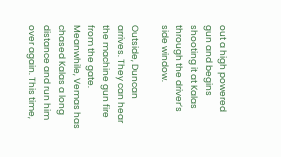out a high powered gun and begins shooting it at Kalas through the driver’s side window.

Outside, Duncan arrives. They can hear the machine gun fire from the gate. Meanwhile, Vemas has chased Kalas a long distance and run him over again. This time,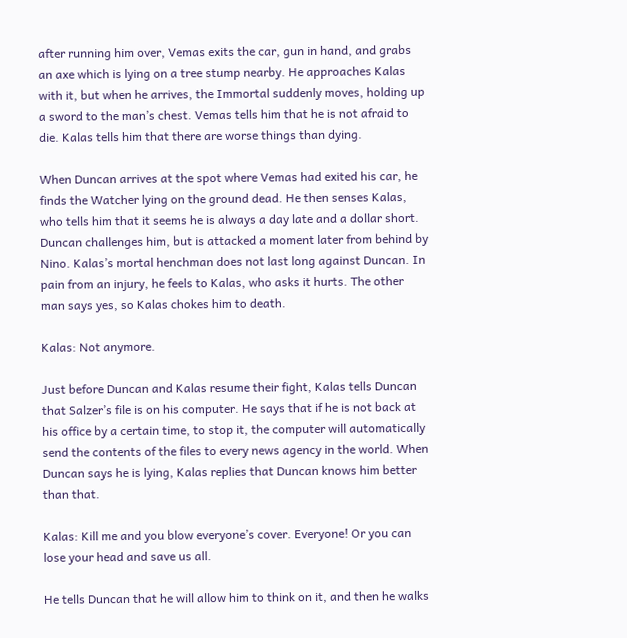after running him over, Vemas exits the car, gun in hand, and grabs an axe which is lying on a tree stump nearby. He approaches Kalas with it, but when he arrives, the Immortal suddenly moves, holding up a sword to the man’s chest. Vemas tells him that he is not afraid to die. Kalas tells him that there are worse things than dying.

When Duncan arrives at the spot where Vemas had exited his car, he finds the Watcher lying on the ground dead. He then senses Kalas, who tells him that it seems he is always a day late and a dollar short. Duncan challenges him, but is attacked a moment later from behind by Nino. Kalas’s mortal henchman does not last long against Duncan. In pain from an injury, he feels to Kalas, who asks it hurts. The other man says yes, so Kalas chokes him to death.

Kalas: Not anymore.

Just before Duncan and Kalas resume their fight, Kalas tells Duncan that Salzer’s file is on his computer. He says that if he is not back at his office by a certain time, to stop it, the computer will automatically send the contents of the files to every news agency in the world. When Duncan says he is lying, Kalas replies that Duncan knows him better than that.

Kalas: Kill me and you blow everyone’s cover. Everyone! Or you can lose your head and save us all.

He tells Duncan that he will allow him to think on it, and then he walks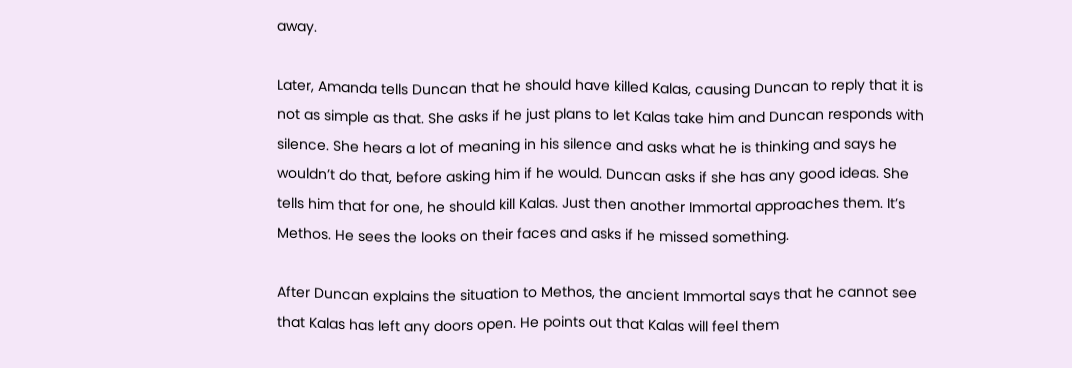away.

Later, Amanda tells Duncan that he should have killed Kalas, causing Duncan to reply that it is not as simple as that. She asks if he just plans to let Kalas take him and Duncan responds with silence. She hears a lot of meaning in his silence and asks what he is thinking and says he wouldn’t do that, before asking him if he would. Duncan asks if she has any good ideas. She tells him that for one, he should kill Kalas. Just then another Immortal approaches them. It’s Methos. He sees the looks on their faces and asks if he missed something.

After Duncan explains the situation to Methos, the ancient Immortal says that he cannot see that Kalas has left any doors open. He points out that Kalas will feel them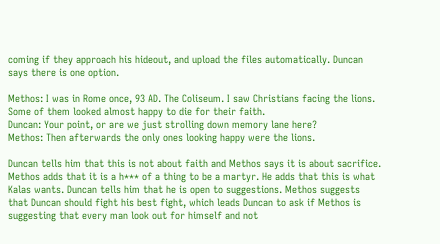coming if they approach his hideout, and upload the files automatically. Duncan says there is one option.

Methos: I was in Rome once, 93 AD. The Coliseum. I saw Christians facing the lions. Some of them looked almost happy to die for their faith.
Duncan: Your point, or are we just strolling down memory lane here?
Methos: Then afterwards the only ones looking happy were the lions.

Duncan tells him that this is not about faith and Methos says it is about sacrifice. Methos adds that it is a h*** of a thing to be a martyr. He adds that this is what Kalas wants. Duncan tells him that he is open to suggestions. Methos suggests that Duncan should fight his best fight, which leads Duncan to ask if Methos is suggesting that every man look out for himself and not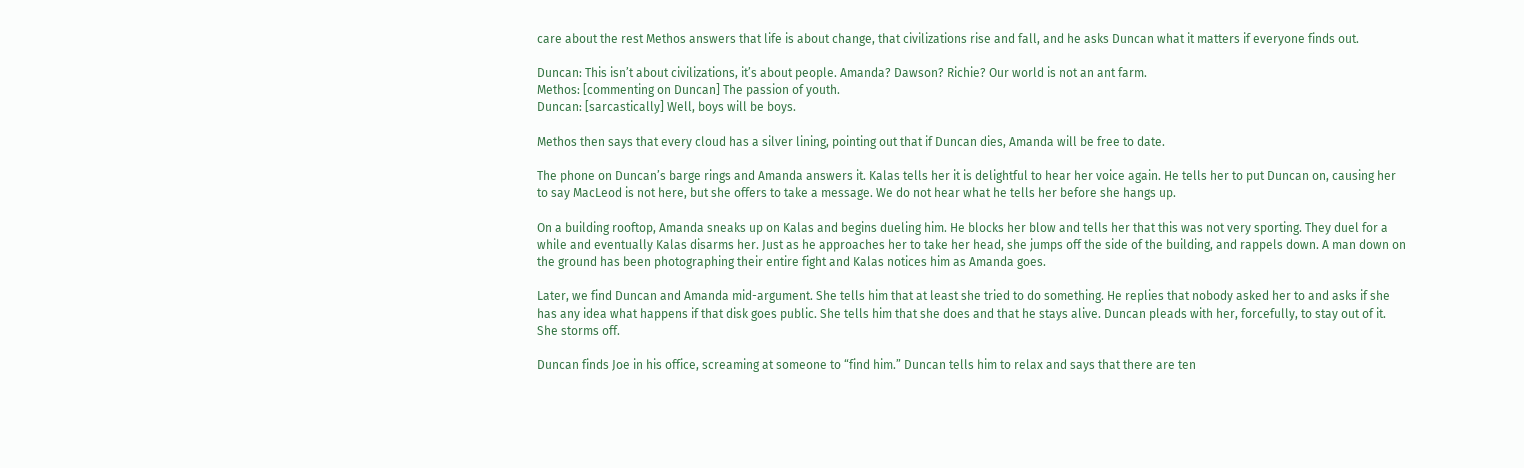care about the rest Methos answers that life is about change, that civilizations rise and fall, and he asks Duncan what it matters if everyone finds out.

Duncan: This isn’t about civilizations, it’s about people. Amanda? Dawson? Richie? Our world is not an ant farm.
Methos: [commenting on Duncan] The passion of youth.
Duncan: [sarcastically] Well, boys will be boys.

Methos then says that every cloud has a silver lining, pointing out that if Duncan dies, Amanda will be free to date.

The phone on Duncan’s barge rings and Amanda answers it. Kalas tells her it is delightful to hear her voice again. He tells her to put Duncan on, causing her to say MacLeod is not here, but she offers to take a message. We do not hear what he tells her before she hangs up.

On a building rooftop, Amanda sneaks up on Kalas and begins dueling him. He blocks her blow and tells her that this was not very sporting. They duel for a while and eventually Kalas disarms her. Just as he approaches her to take her head, she jumps off the side of the building, and rappels down. A man down on the ground has been photographing their entire fight and Kalas notices him as Amanda goes.

Later, we find Duncan and Amanda mid-argument. She tells him that at least she tried to do something. He replies that nobody asked her to and asks if she has any idea what happens if that disk goes public. She tells him that she does and that he stays alive. Duncan pleads with her, forcefully, to stay out of it. She storms off.

Duncan finds Joe in his office, screaming at someone to “find him.” Duncan tells him to relax and says that there are ten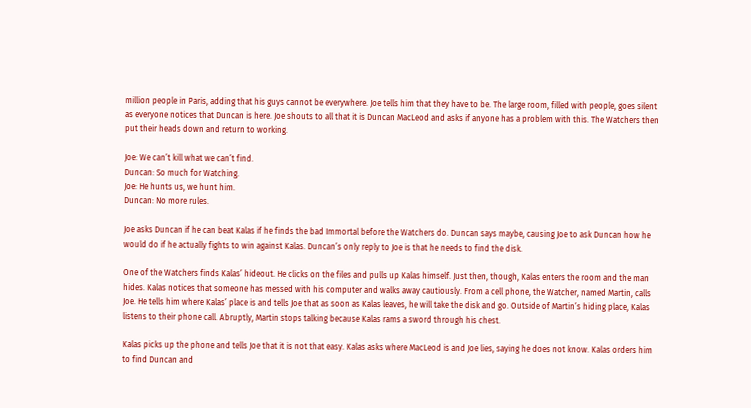million people in Paris, adding that his guys cannot be everywhere. Joe tells him that they have to be. The large room, filled with people, goes silent as everyone notices that Duncan is here. Joe shouts to all that it is Duncan MacLeod and asks if anyone has a problem with this. The Watchers then put their heads down and return to working.

Joe: We can’t kill what we can’t find.
Duncan: So much for Watching.
Joe: He hunts us, we hunt him.
Duncan: No more rules.

Joe asks Duncan if he can beat Kalas if he finds the bad Immortal before the Watchers do. Duncan says maybe, causing Joe to ask Duncan how he would do if he actually fights to win against Kalas. Duncan’s only reply to Joe is that he needs to find the disk.

One of the Watchers finds Kalas’ hideout. He clicks on the files and pulls up Kalas himself. Just then, though, Kalas enters the room and the man hides. Kalas notices that someone has messed with his computer and walks away cautiously. From a cell phone, the Watcher, named Martin, calls Joe. He tells him where Kalas’ place is and tells Joe that as soon as Kalas leaves, he will take the disk and go. Outside of Martin’s hiding place, Kalas listens to their phone call. Abruptly, Martin stops talking because Kalas rams a sword through his chest.

Kalas picks up the phone and tells Joe that it is not that easy. Kalas asks where MacLeod is and Joe lies, saying he does not know. Kalas orders him to find Duncan and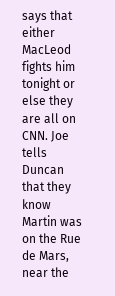says that either MacLeod fights him tonight or else they are all on CNN. Joe tells Duncan that they know Martin was on the Rue de Mars, near the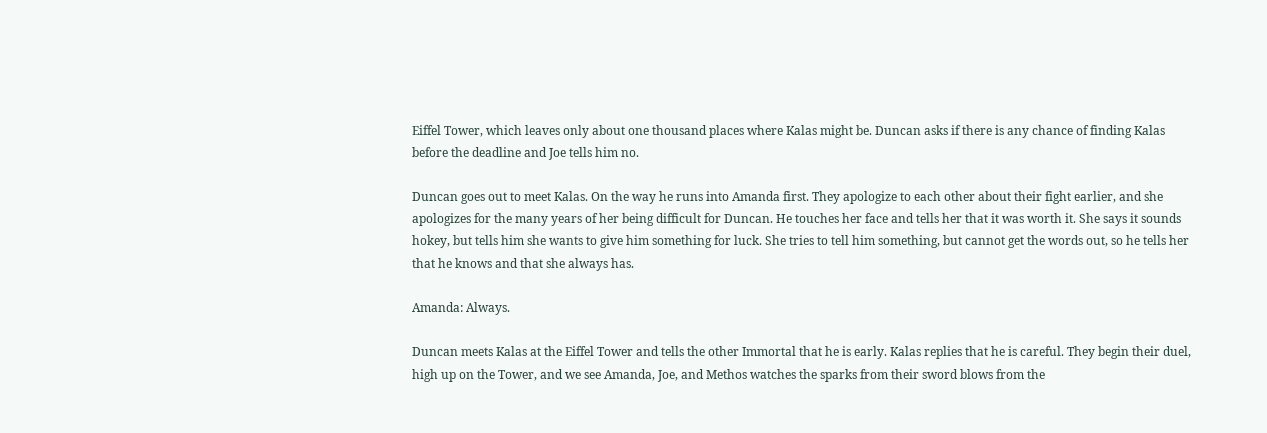Eiffel Tower, which leaves only about one thousand places where Kalas might be. Duncan asks if there is any chance of finding Kalas before the deadline and Joe tells him no.

Duncan goes out to meet Kalas. On the way he runs into Amanda first. They apologize to each other about their fight earlier, and she apologizes for the many years of her being difficult for Duncan. He touches her face and tells her that it was worth it. She says it sounds hokey, but tells him she wants to give him something for luck. She tries to tell him something, but cannot get the words out, so he tells her that he knows and that she always has.

Amanda: Always.

Duncan meets Kalas at the Eiffel Tower and tells the other Immortal that he is early. Kalas replies that he is careful. They begin their duel, high up on the Tower, and we see Amanda, Joe, and Methos watches the sparks from their sword blows from the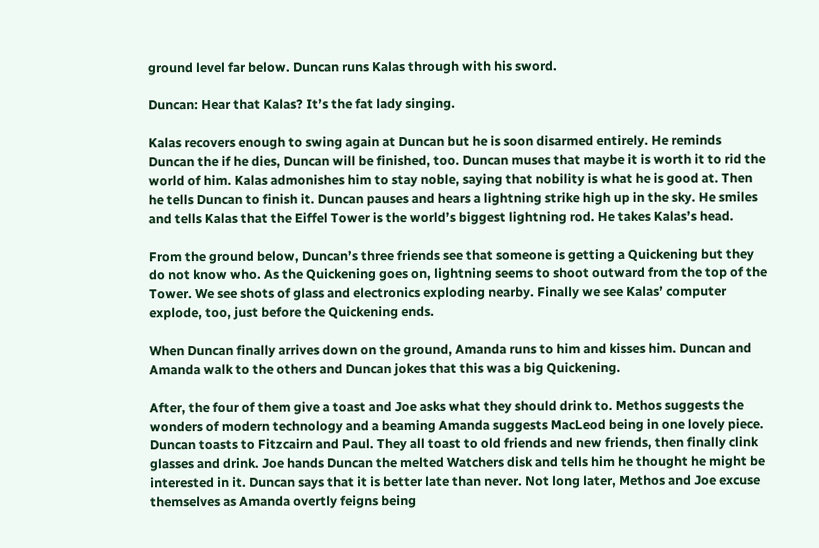ground level far below. Duncan runs Kalas through with his sword.

Duncan: Hear that Kalas? It’s the fat lady singing.

Kalas recovers enough to swing again at Duncan but he is soon disarmed entirely. He reminds Duncan the if he dies, Duncan will be finished, too. Duncan muses that maybe it is worth it to rid the world of him. Kalas admonishes him to stay noble, saying that nobility is what he is good at. Then he tells Duncan to finish it. Duncan pauses and hears a lightning strike high up in the sky. He smiles and tells Kalas that the Eiffel Tower is the world’s biggest lightning rod. He takes Kalas’s head.

From the ground below, Duncan’s three friends see that someone is getting a Quickening but they do not know who. As the Quickening goes on, lightning seems to shoot outward from the top of the Tower. We see shots of glass and electronics exploding nearby. Finally we see Kalas’ computer explode, too, just before the Quickening ends.

When Duncan finally arrives down on the ground, Amanda runs to him and kisses him. Duncan and Amanda walk to the others and Duncan jokes that this was a big Quickening.

After, the four of them give a toast and Joe asks what they should drink to. Methos suggests the wonders of modern technology and a beaming Amanda suggests MacLeod being in one lovely piece. Duncan toasts to Fitzcairn and Paul. They all toast to old friends and new friends, then finally clink glasses and drink. Joe hands Duncan the melted Watchers disk and tells him he thought he might be interested in it. Duncan says that it is better late than never. Not long later, Methos and Joe excuse themselves as Amanda overtly feigns being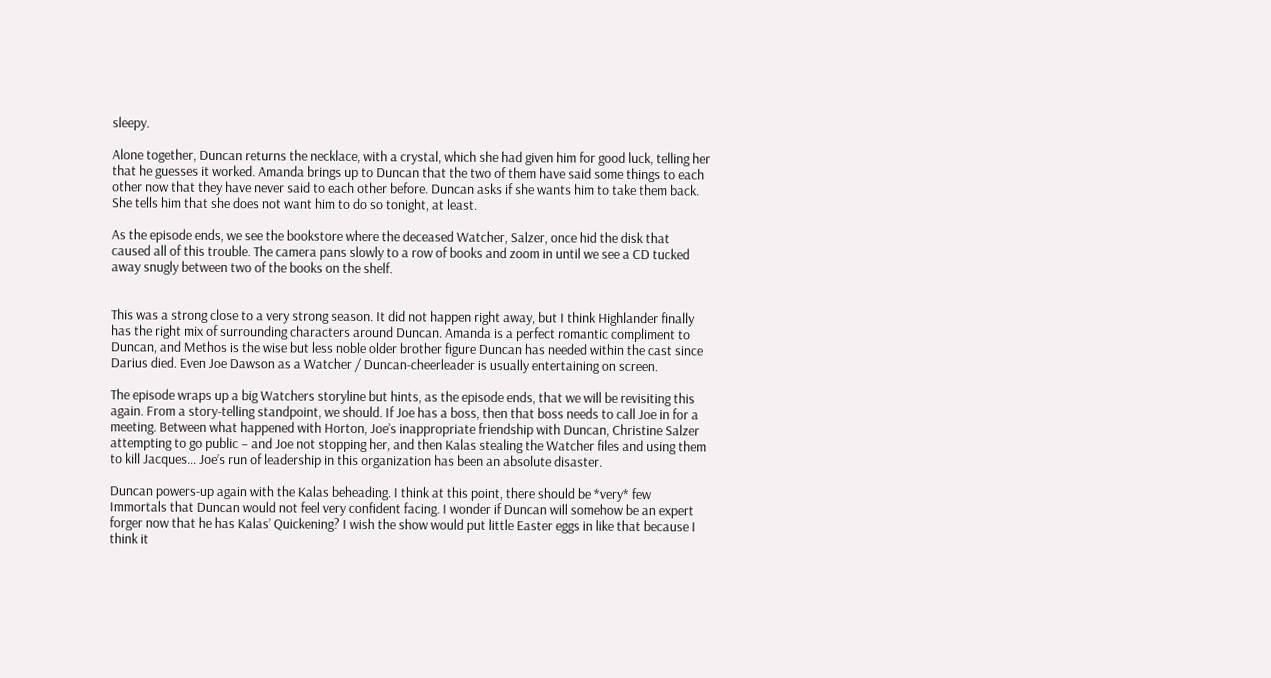sleepy.

Alone together, Duncan returns the necklace, with a crystal, which she had given him for good luck, telling her that he guesses it worked. Amanda brings up to Duncan that the two of them have said some things to each other now that they have never said to each other before. Duncan asks if she wants him to take them back. She tells him that she does not want him to do so tonight, at least.

As the episode ends, we see the bookstore where the deceased Watcher, Salzer, once hid the disk that caused all of this trouble. The camera pans slowly to a row of books and zoom in until we see a CD tucked away snugly between two of the books on the shelf.


This was a strong close to a very strong season. It did not happen right away, but I think Highlander finally has the right mix of surrounding characters around Duncan. Amanda is a perfect romantic compliment to Duncan, and Methos is the wise but less noble older brother figure Duncan has needed within the cast since Darius died. Even Joe Dawson as a Watcher / Duncan-cheerleader is usually entertaining on screen.

The episode wraps up a big Watchers storyline but hints, as the episode ends, that we will be revisiting this again. From a story-telling standpoint, we should. If Joe has a boss, then that boss needs to call Joe in for a meeting. Between what happened with Horton, Joe’s inappropriate friendship with Duncan, Christine Salzer attempting to go public – and Joe not stopping her, and then Kalas stealing the Watcher files and using them to kill Jacques… Joe’s run of leadership in this organization has been an absolute disaster.

Duncan powers-up again with the Kalas beheading. I think at this point, there should be *very* few Immortals that Duncan would not feel very confident facing. I wonder if Duncan will somehow be an expert forger now that he has Kalas’ Quickening? I wish the show would put little Easter eggs in like that because I think it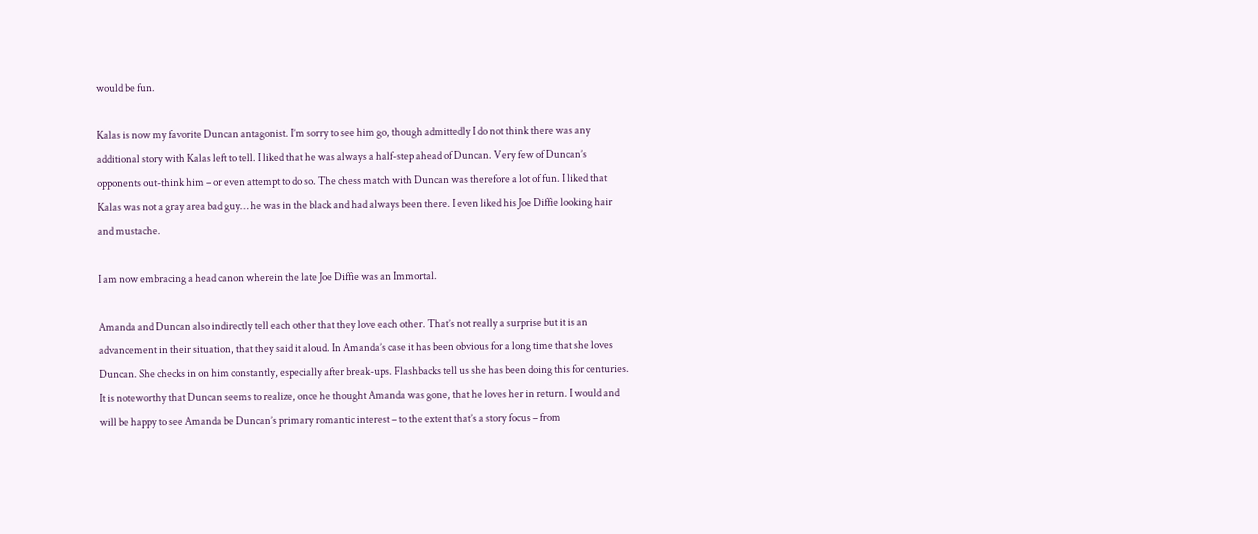would be fun.

Kalas is now my favorite Duncan antagonist. I’m sorry to see him go, though admittedly I do not think there was any additional story with Kalas left to tell. I liked that he was always a half-step ahead of Duncan. Very few of Duncan’s opponents out-think him – or even attempt to do so. The chess match with Duncan was therefore a lot of fun. I liked that Kalas was not a gray area bad guy… he was in the black and had always been there. I even liked his Joe Diffie looking hair and mustache.

I am now embracing a head canon wherein the late Joe Diffie was an Immortal.

Amanda and Duncan also indirectly tell each other that they love each other. That’s not really a surprise but it is an advancement in their situation, that they said it aloud. In Amanda’s case it has been obvious for a long time that she loves Duncan. She checks in on him constantly, especially after break-ups. Flashbacks tell us she has been doing this for centuries. It is noteworthy that Duncan seems to realize, once he thought Amanda was gone, that he loves her in return. I would and will be happy to see Amanda be Duncan’s primary romantic interest – to the extent that’s a story focus – from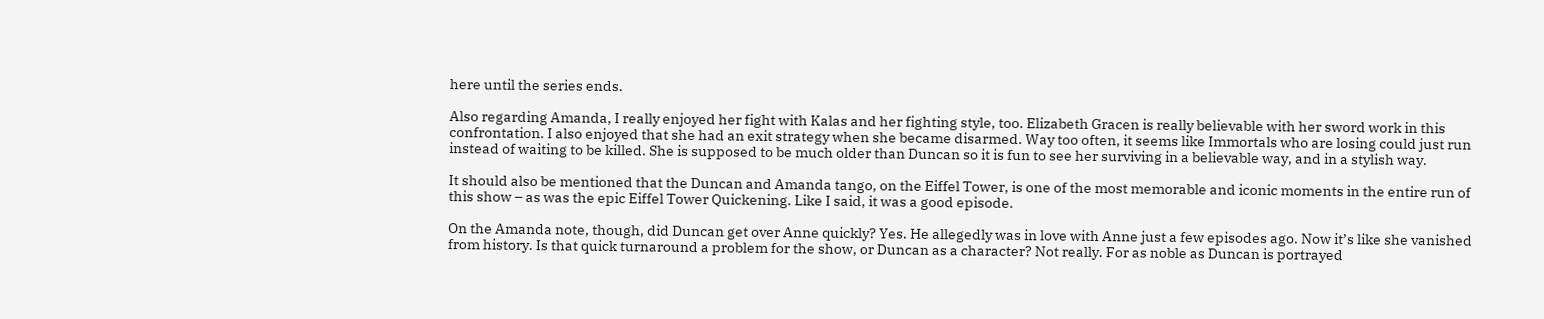here until the series ends.

Also regarding Amanda, I really enjoyed her fight with Kalas and her fighting style, too. Elizabeth Gracen is really believable with her sword work in this confrontation. I also enjoyed that she had an exit strategy when she became disarmed. Way too often, it seems like Immortals who are losing could just run instead of waiting to be killed. She is supposed to be much older than Duncan so it is fun to see her surviving in a believable way, and in a stylish way.

It should also be mentioned that the Duncan and Amanda tango, on the Eiffel Tower, is one of the most memorable and iconic moments in the entire run of this show – as was the epic Eiffel Tower Quickening. Like I said, it was a good episode.

On the Amanda note, though, did Duncan get over Anne quickly? Yes. He allegedly was in love with Anne just a few episodes ago. Now it’s like she vanished from history. Is that quick turnaround a problem for the show, or Duncan as a character? Not really. For as noble as Duncan is portrayed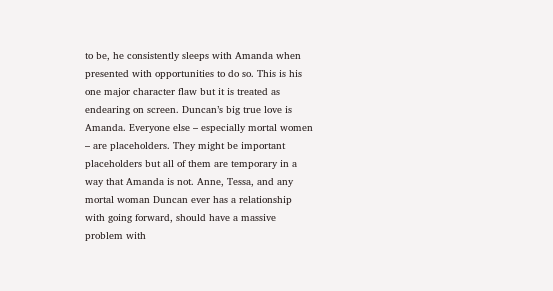to be, he consistently sleeps with Amanda when presented with opportunities to do so. This is his one major character flaw but it is treated as endearing on screen. Duncan’s big true love is Amanda. Everyone else – especially mortal women – are placeholders. They might be important placeholders but all of them are temporary in a way that Amanda is not. Anne, Tessa, and any mortal woman Duncan ever has a relationship with going forward, should have a massive problem with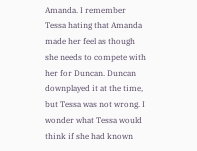Amanda. I remember Tessa hating that Amanda made her feel as though she needs to compete with her for Duncan. Duncan downplayed it at the time, but Tessa was not wrong. I wonder what Tessa would think if she had known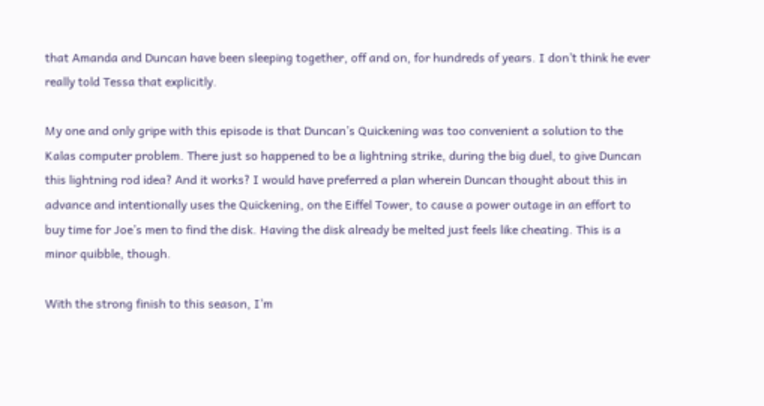that Amanda and Duncan have been sleeping together, off and on, for hundreds of years. I don’t think he ever really told Tessa that explicitly.

My one and only gripe with this episode is that Duncan’s Quickening was too convenient a solution to the Kalas computer problem. There just so happened to be a lightning strike, during the big duel, to give Duncan this lightning rod idea? And it works? I would have preferred a plan wherein Duncan thought about this in advance and intentionally uses the Quickening, on the Eiffel Tower, to cause a power outage in an effort to buy time for Joe’s men to find the disk. Having the disk already be melted just feels like cheating. This is a minor quibble, though.

With the strong finish to this season, I’m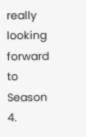really looking forward to Season 4.